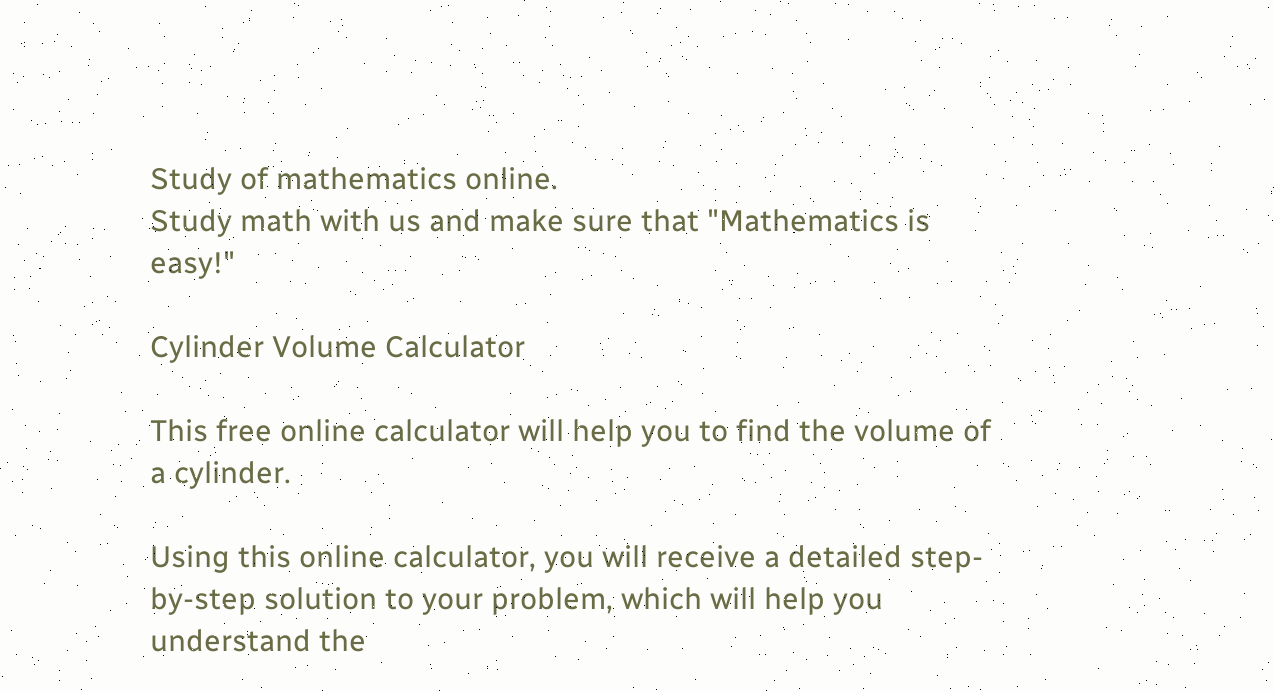Study of mathematics online.
Study math with us and make sure that "Mathematics is easy!"

Cylinder Volume Calculator

This free online calculator will help you to find the volume of a cylinder.

Using this online calculator, you will receive a detailed step-by-step solution to your problem, which will help you understand the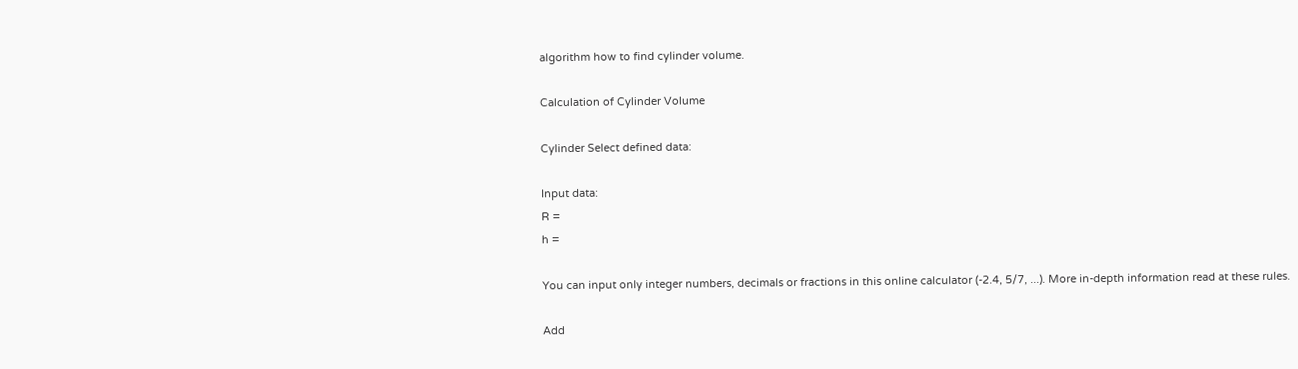algorithm how to find cylinder volume.

Calculation of Cylinder Volume

Cylinder Select defined data:

Input data:
R =
h =

You can input only integer numbers, decimals or fractions in this online calculator (-2.4, 5/7, ...). More in-depth information read at these rules.

Add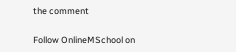the comment

Follow OnlineMSchool on